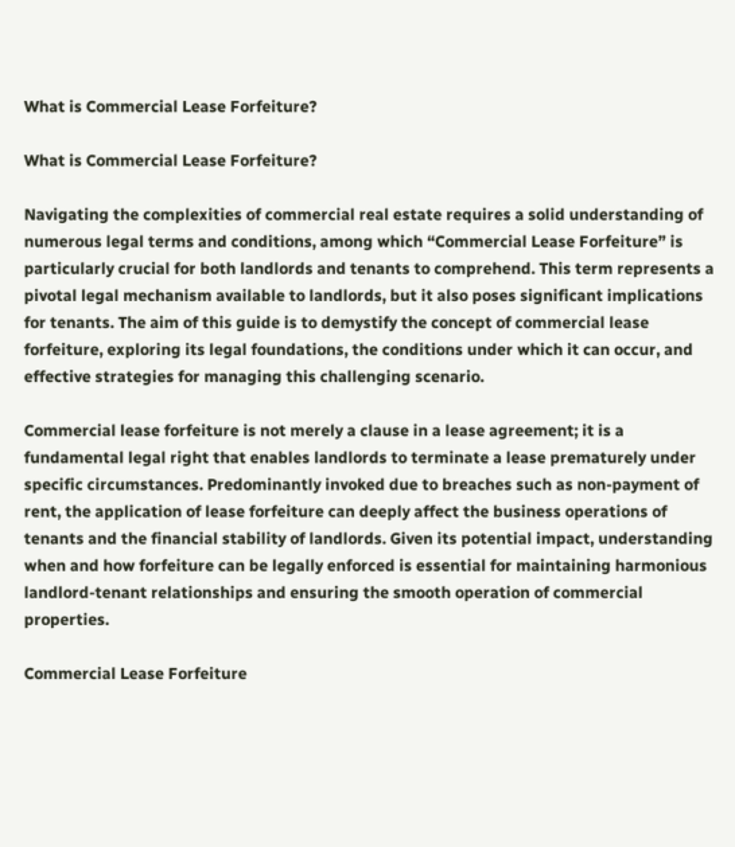What is Commercial Lease Forfeiture?

What is Commercial Lease Forfeiture?

Navigating the complexities of commercial real estate requires a solid understanding of numerous legal terms and conditions, among which “Commercial Lease Forfeiture” is particularly crucial for both landlords and tenants to comprehend. This term represents a pivotal legal mechanism available to landlords, but it also poses significant implications for tenants. The aim of this guide is to demystify the concept of commercial lease forfeiture, exploring its legal foundations, the conditions under which it can occur, and effective strategies for managing this challenging scenario.

Commercial lease forfeiture is not merely a clause in a lease agreement; it is a fundamental legal right that enables landlords to terminate a lease prematurely under specific circumstances. Predominantly invoked due to breaches such as non-payment of rent, the application of lease forfeiture can deeply affect the business operations of tenants and the financial stability of landlords. Given its potential impact, understanding when and how forfeiture can be legally enforced is essential for maintaining harmonious landlord-tenant relationships and ensuring the smooth operation of commercial properties.

Commercial Lease Forfeiture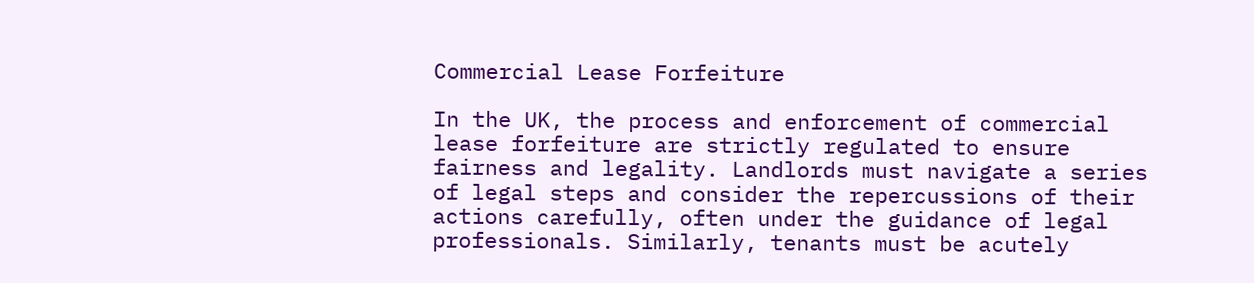Commercial Lease Forfeiture

In the UK, the process and enforcement of commercial lease forfeiture are strictly regulated to ensure fairness and legality. Landlords must navigate a series of legal steps and consider the repercussions of their actions carefully, often under the guidance of legal professionals. Similarly, tenants must be acutely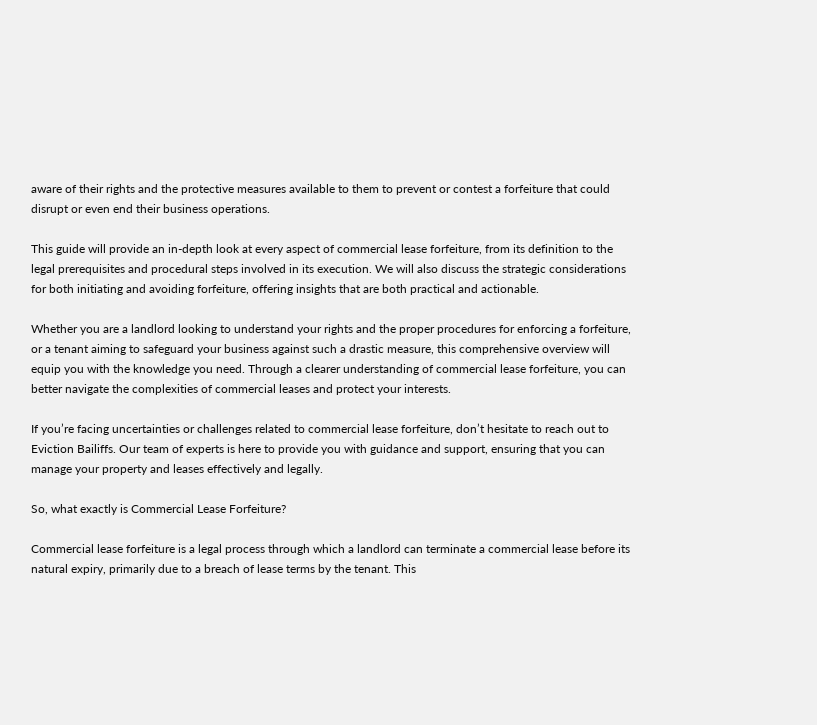aware of their rights and the protective measures available to them to prevent or contest a forfeiture that could disrupt or even end their business operations.

This guide will provide an in-depth look at every aspect of commercial lease forfeiture, from its definition to the legal prerequisites and procedural steps involved in its execution. We will also discuss the strategic considerations for both initiating and avoiding forfeiture, offering insights that are both practical and actionable.

Whether you are a landlord looking to understand your rights and the proper procedures for enforcing a forfeiture, or a tenant aiming to safeguard your business against such a drastic measure, this comprehensive overview will equip you with the knowledge you need. Through a clearer understanding of commercial lease forfeiture, you can better navigate the complexities of commercial leases and protect your interests.

If you’re facing uncertainties or challenges related to commercial lease forfeiture, don’t hesitate to reach out to Eviction Bailiffs. Our team of experts is here to provide you with guidance and support, ensuring that you can manage your property and leases effectively and legally.

So, what exactly is Commercial Lease Forfeiture?

Commercial lease forfeiture is a legal process through which a landlord can terminate a commercial lease before its natural expiry, primarily due to a breach of lease terms by the tenant. This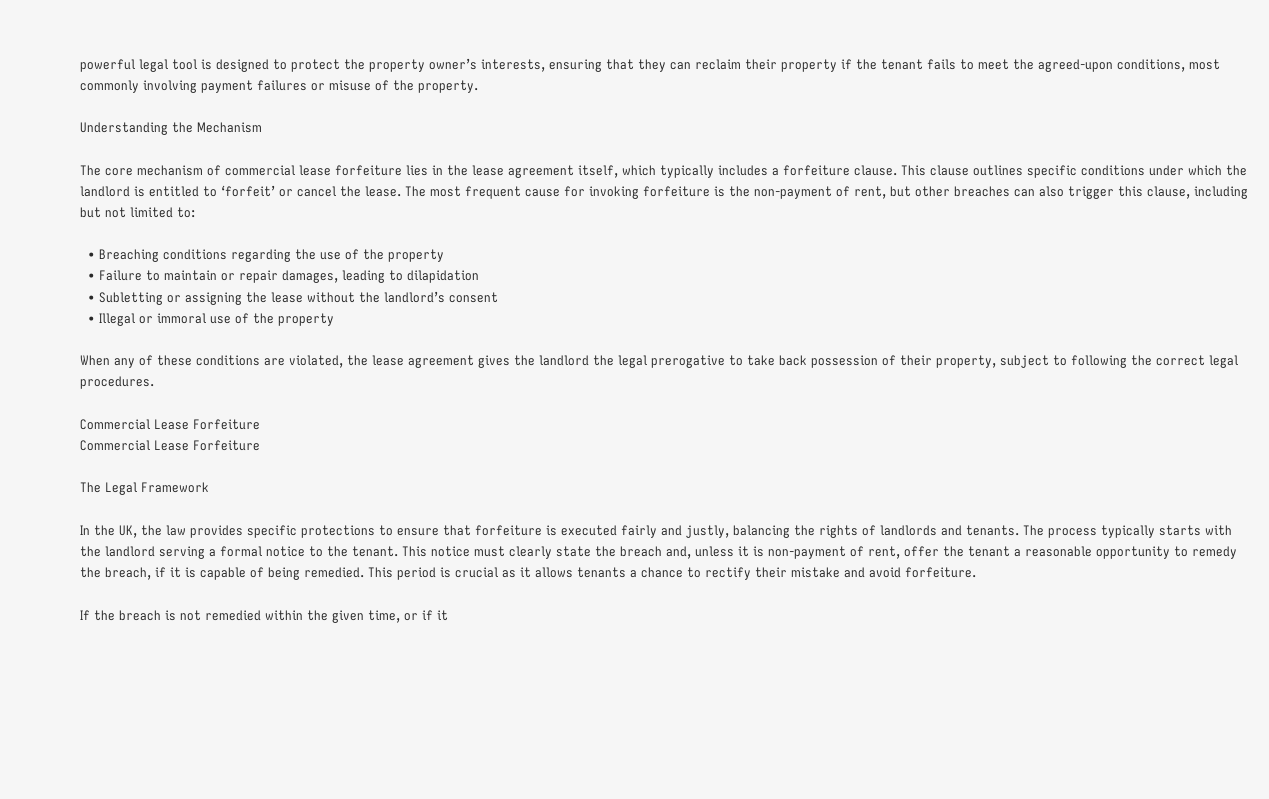powerful legal tool is designed to protect the property owner’s interests, ensuring that they can reclaim their property if the tenant fails to meet the agreed-upon conditions, most commonly involving payment failures or misuse of the property.

Understanding the Mechanism

The core mechanism of commercial lease forfeiture lies in the lease agreement itself, which typically includes a forfeiture clause. This clause outlines specific conditions under which the landlord is entitled to ‘forfeit’ or cancel the lease. The most frequent cause for invoking forfeiture is the non-payment of rent, but other breaches can also trigger this clause, including but not limited to:

  • Breaching conditions regarding the use of the property
  • Failure to maintain or repair damages, leading to dilapidation
  • Subletting or assigning the lease without the landlord’s consent
  • Illegal or immoral use of the property

When any of these conditions are violated, the lease agreement gives the landlord the legal prerogative to take back possession of their property, subject to following the correct legal procedures.

Commercial Lease Forfeiture
Commercial Lease Forfeiture

The Legal Framework

In the UK, the law provides specific protections to ensure that forfeiture is executed fairly and justly, balancing the rights of landlords and tenants. The process typically starts with the landlord serving a formal notice to the tenant. This notice must clearly state the breach and, unless it is non-payment of rent, offer the tenant a reasonable opportunity to remedy the breach, if it is capable of being remedied. This period is crucial as it allows tenants a chance to rectify their mistake and avoid forfeiture.

If the breach is not remedied within the given time, or if it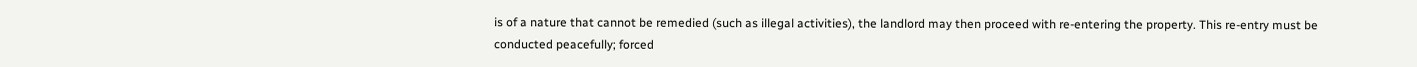is of a nature that cannot be remedied (such as illegal activities), the landlord may then proceed with re-entering the property. This re-entry must be conducted peacefully; forced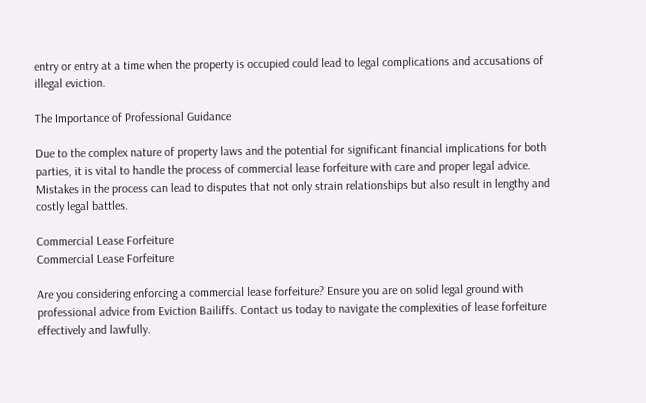entry or entry at a time when the property is occupied could lead to legal complications and accusations of illegal eviction.

The Importance of Professional Guidance

Due to the complex nature of property laws and the potential for significant financial implications for both parties, it is vital to handle the process of commercial lease forfeiture with care and proper legal advice. Mistakes in the process can lead to disputes that not only strain relationships but also result in lengthy and costly legal battles.

Commercial Lease Forfeiture
Commercial Lease Forfeiture

Are you considering enforcing a commercial lease forfeiture? Ensure you are on solid legal ground with professional advice from Eviction Bailiffs. Contact us today to navigate the complexities of lease forfeiture effectively and lawfully.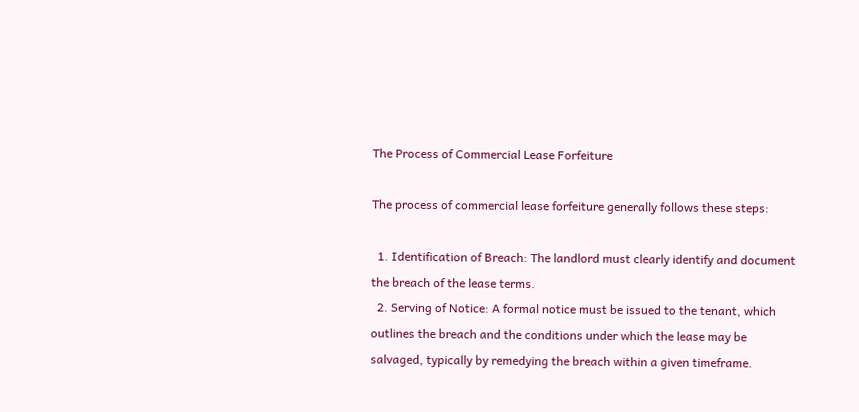The Process of Commercial Lease Forfeiture

The process of commercial lease forfeiture generally follows these steps:

  1. Identification of Breach: The landlord must clearly identify and document the breach of the lease terms.
  2. Serving of Notice: A formal notice must be issued to the tenant, which outlines the breach and the conditions under which the lease may be salvaged, typically by remedying the breach within a given timeframe.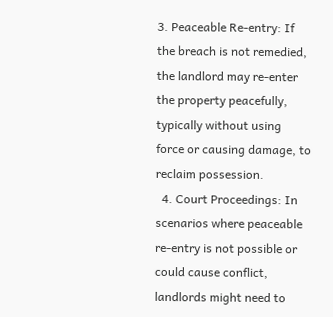3. Peaceable Re-entry: If the breach is not remedied, the landlord may re-enter the property peacefully, typically without using force or causing damage, to reclaim possession.
  4. Court Proceedings: In scenarios where peaceable re-entry is not possible or could cause conflict, landlords might need to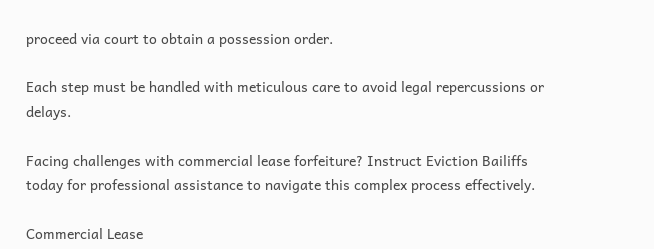proceed via court to obtain a possession order.

Each step must be handled with meticulous care to avoid legal repercussions or delays.

Facing challenges with commercial lease forfeiture? Instruct Eviction Bailiffs today for professional assistance to navigate this complex process effectively.

Commercial Lease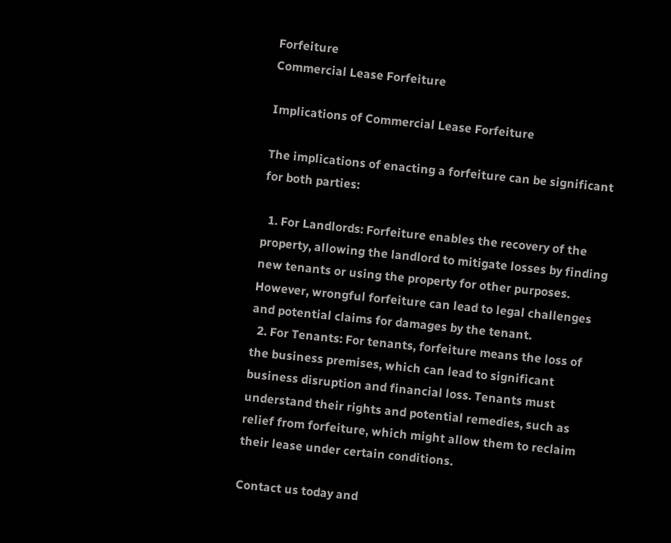Forfeiture
Commercial Lease Forfeiture

Implications of Commercial Lease Forfeiture

The implications of enacting a forfeiture can be significant for both parties:

  1. For Landlords: Forfeiture enables the recovery of the property, allowing the landlord to mitigate losses by finding new tenants or using the property for other purposes. However, wrongful forfeiture can lead to legal challenges and potential claims for damages by the tenant.
  2. For Tenants: For tenants, forfeiture means the loss of the business premises, which can lead to significant business disruption and financial loss. Tenants must understand their rights and potential remedies, such as relief from forfeiture, which might allow them to reclaim their lease under certain conditions.

Contact us today and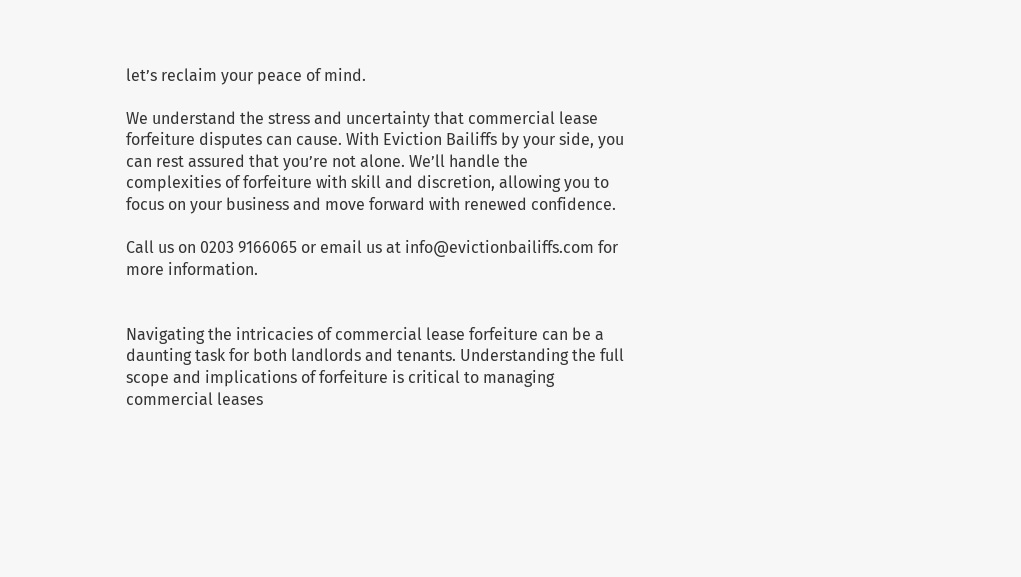let’s reclaim your peace of mind.

We understand the stress and uncertainty that commercial lease forfeiture disputes can cause. With Eviction Bailiffs by your side, you can rest assured that you’re not alone. We’ll handle the complexities of forfeiture with skill and discretion, allowing you to focus on your business and move forward with renewed confidence.

Call us on 0203 9166065 or email us at info@evictionbailiffs.com for more information.


Navigating the intricacies of commercial lease forfeiture can be a daunting task for both landlords and tenants. Understanding the full scope and implications of forfeiture is critical to managing commercial leases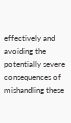effectively and avoiding the potentially severe consequences of mishandling these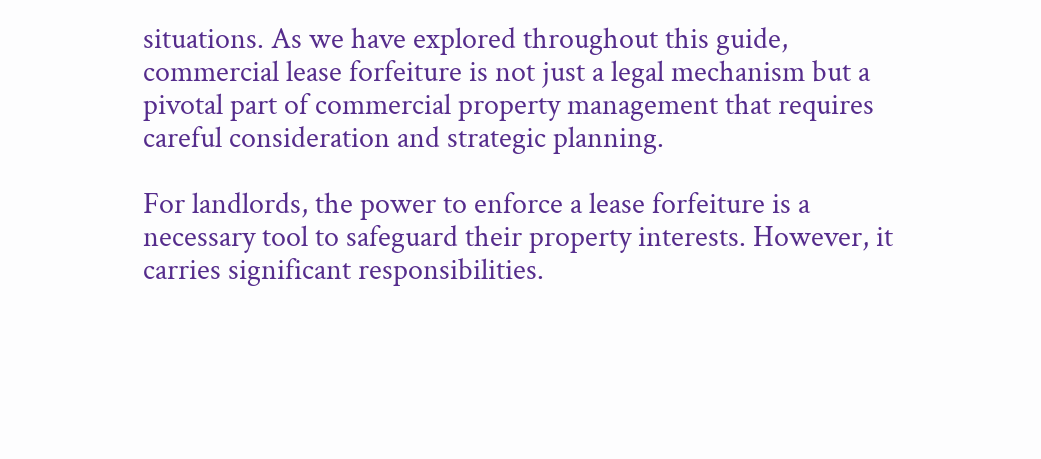situations. As we have explored throughout this guide, commercial lease forfeiture is not just a legal mechanism but a pivotal part of commercial property management that requires careful consideration and strategic planning.

For landlords, the power to enforce a lease forfeiture is a necessary tool to safeguard their property interests. However, it carries significant responsibilities.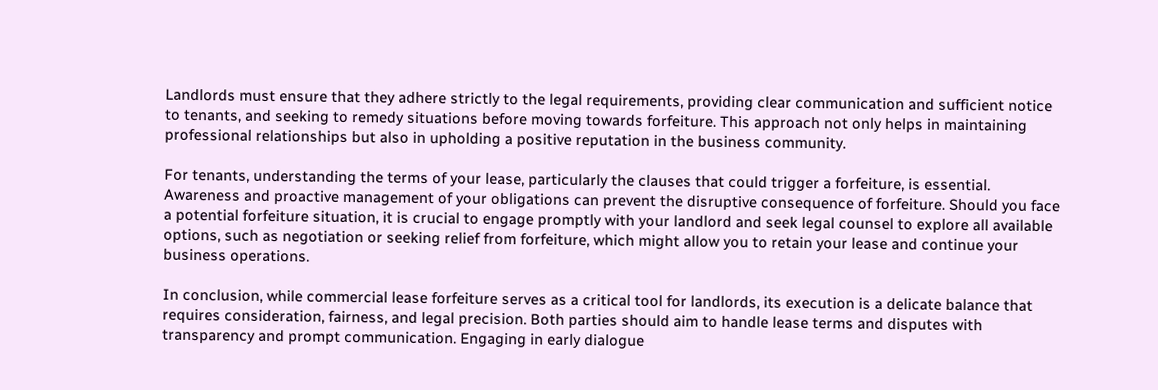Landlords must ensure that they adhere strictly to the legal requirements, providing clear communication and sufficient notice to tenants, and seeking to remedy situations before moving towards forfeiture. This approach not only helps in maintaining professional relationships but also in upholding a positive reputation in the business community.

For tenants, understanding the terms of your lease, particularly the clauses that could trigger a forfeiture, is essential. Awareness and proactive management of your obligations can prevent the disruptive consequence of forfeiture. Should you face a potential forfeiture situation, it is crucial to engage promptly with your landlord and seek legal counsel to explore all available options, such as negotiation or seeking relief from forfeiture, which might allow you to retain your lease and continue your business operations.

In conclusion, while commercial lease forfeiture serves as a critical tool for landlords, its execution is a delicate balance that requires consideration, fairness, and legal precision. Both parties should aim to handle lease terms and disputes with transparency and prompt communication. Engaging in early dialogue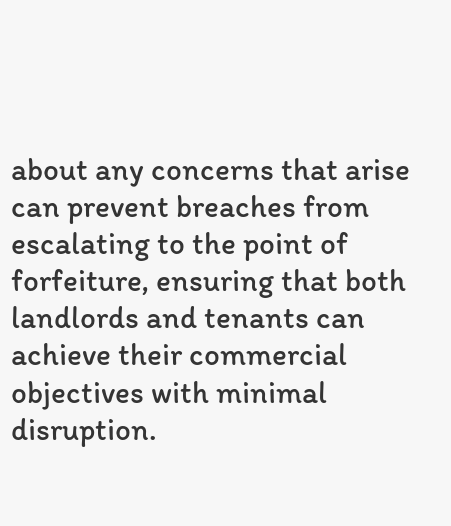about any concerns that arise can prevent breaches from escalating to the point of forfeiture, ensuring that both landlords and tenants can achieve their commercial objectives with minimal disruption.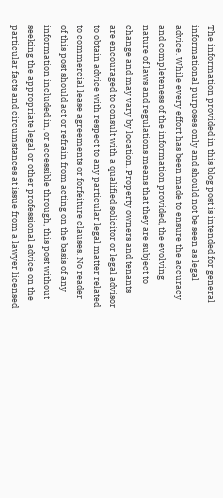The information provided in this blog post is intended for general informational purposes only and should not be seen as legal advice. While every effort has been made to ensure the accuracy and completeness of the information provided, the evolving nature of laws and regulations means that they are subject to change and may vary by location. Property owners and tenants are encouraged to consult with a qualified solicitor or legal advisor to obtain advice with respect to any particular legal matter related to commercial lease agreements or forfeiture clauses. No reader of this post should act or refrain from acting on the basis of any information included in, or accessible through, this post without seeking the appropriate legal or other professional advice on the particular facts and circumstances at issue from a lawyer licensed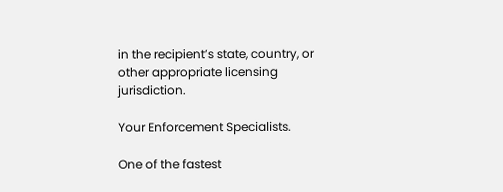in the recipient’s state, country, or other appropriate licensing jurisdiction.

Your Enforcement Specialists.

One of the fastest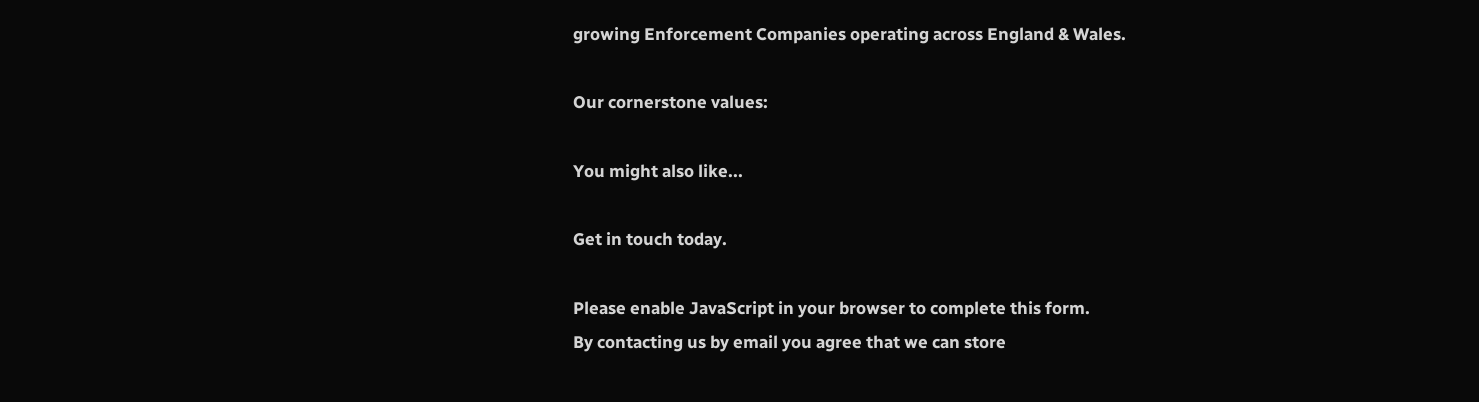growing Enforcement Companies operating across England & Wales.

Our cornerstone values:

You might also like...

Get in touch today.

Please enable JavaScript in your browser to complete this form.
By contacting us by email you agree that we can store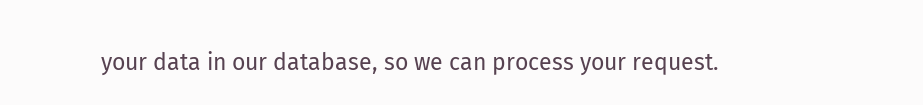your data in our database, so we can process your request.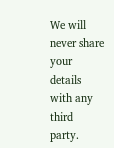We will never share your details with any third party.